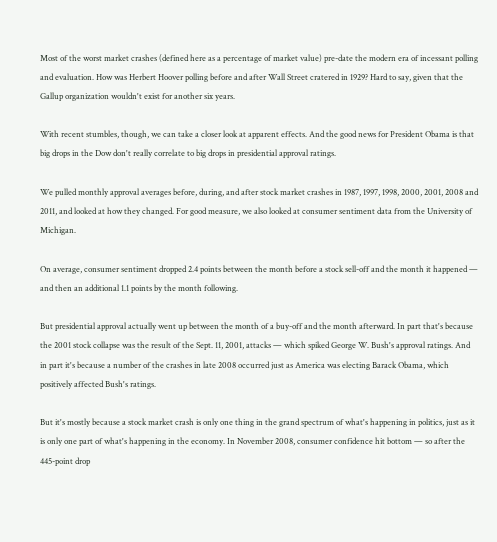Most of the worst market crashes (defined here as a percentage of market value) pre-date the modern era of incessant polling and evaluation. How was Herbert Hoover polling before and after Wall Street cratered in 1929? Hard to say, given that the Gallup organization wouldn't exist for another six years.

With recent stumbles, though, we can take a closer look at apparent effects. And the good news for President Obama is that big drops in the Dow don't really correlate to big drops in presidential approval ratings.

We pulled monthly approval averages before, during, and after stock market crashes in 1987, 1997, 1998, 2000, 2001, 2008 and 2011, and looked at how they changed. For good measure, we also looked at consumer sentiment data from the University of Michigan.

On average, consumer sentiment dropped 2.4 points between the month before a stock sell-off and the month it happened — and then an additional 1.1 points by the month following.

But presidential approval actually went up between the month of a buy-off and the month afterward. In part that's because the 2001 stock collapse was the result of the Sept. 11, 2001, attacks — which spiked George W. Bush's approval ratings. And in part it's because a number of the crashes in late 2008 occurred just as America was electing Barack Obama, which positively affected Bush's ratings.

But it's mostly because a stock market crash is only one thing in the grand spectrum of what's happening in politics, just as it is only one part of what's happening in the economy. In November 2008, consumer confidence hit bottom — so after the 445-point drop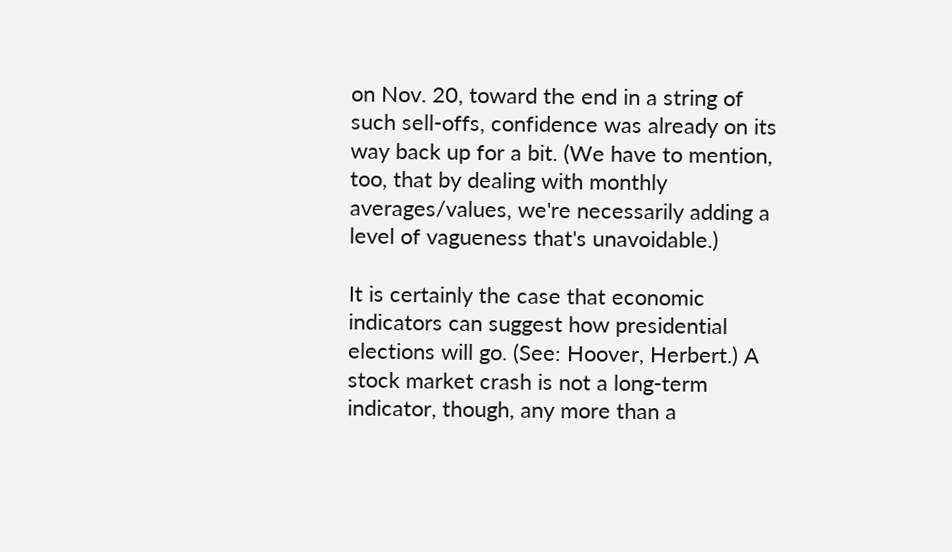on Nov. 20, toward the end in a string of such sell-offs, confidence was already on its way back up for a bit. (We have to mention, too, that by dealing with monthly averages/values, we're necessarily adding a level of vagueness that's unavoidable.)

It is certainly the case that economic indicators can suggest how presidential elections will go. (See: Hoover, Herbert.) A stock market crash is not a long-term indicator, though, any more than a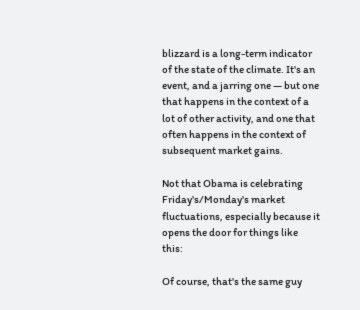blizzard is a long-term indicator of the state of the climate. It's an event, and a jarring one — but one that happens in the context of a lot of other activity, and one that often happens in the context of subsequent market gains.

Not that Obama is celebrating Friday's/Monday's market fluctuations, especially because it opens the door for things like this:

Of course, that's the same guy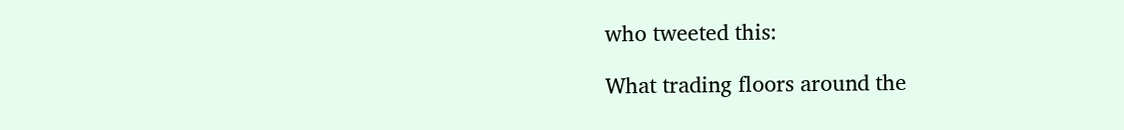who tweeted this:

What trading floors around the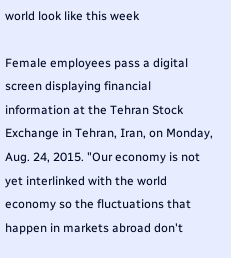world look like this week

Female employees pass a digital screen displaying financial information at the Tehran Stock Exchange in Tehran, Iran, on Monday, Aug. 24, 2015. "Our economy is not yet interlinked with the world economy so the fluctuations that happen in markets abroad don't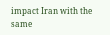impact Iran with the same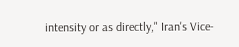intensity or as directly," Iran's Vice-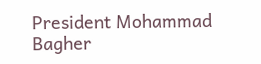President Mohammad Bagher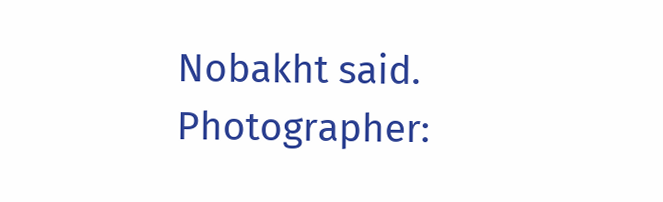Nobakht said. Photographer: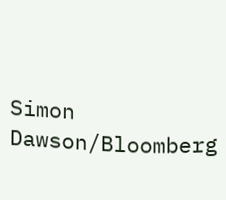Simon Dawson/Bloomberg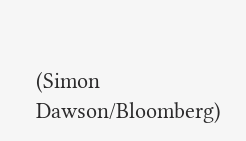(Simon Dawson/Bloomberg)